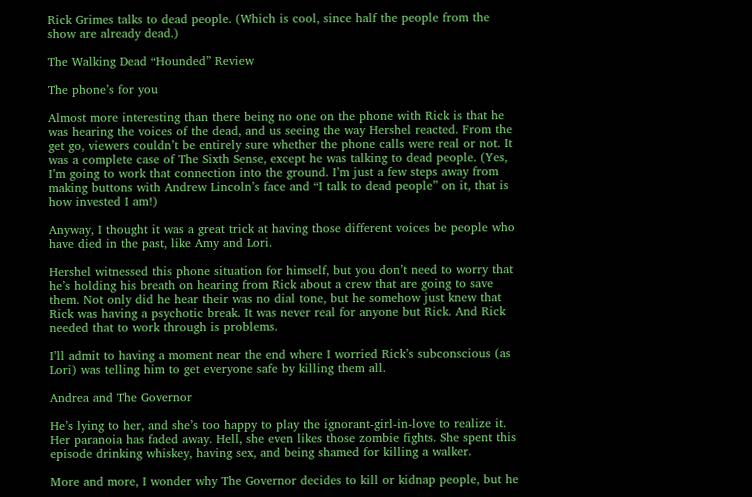Rick Grimes talks to dead people. (Which is cool, since half the people from the show are already dead.)

The Walking Dead “Hounded” Review

The phone’s for you

Almost more interesting than there being no one on the phone with Rick is that he was hearing the voices of the dead, and us seeing the way Hershel reacted. From the get go, viewers couldn’t be entirely sure whether the phone calls were real or not. It was a complete case of The Sixth Sense, except he was talking to dead people. (Yes, I’m going to work that connection into the ground. I’m just a few steps away from making buttons with Andrew Lincoln’s face and “I talk to dead people” on it, that is how invested I am!)

Anyway, I thought it was a great trick at having those different voices be people who have died in the past, like Amy and Lori.

Hershel witnessed this phone situation for himself, but you don’t need to worry that he’s holding his breath on hearing from Rick about a crew that are going to save them. Not only did he hear their was no dial tone, but he somehow just knew that Rick was having a psychotic break. It was never real for anyone but Rick. And Rick needed that to work through is problems.

I’ll admit to having a moment near the end where I worried Rick’s subconscious (as Lori) was telling him to get everyone safe by killing them all.

Andrea and The Governor

He’s lying to her, and she’s too happy to play the ignorant-girl-in-love to realize it. Her paranoia has faded away. Hell, she even likes those zombie fights. She spent this episode drinking whiskey, having sex, and being shamed for killing a walker.

More and more, I wonder why The Governor decides to kill or kidnap people, but he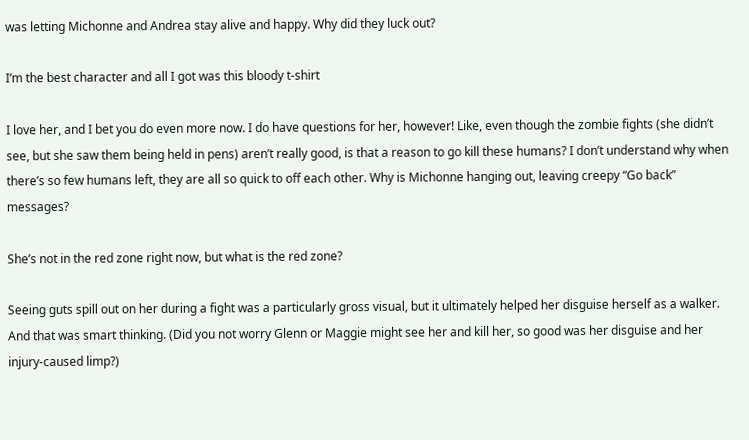was letting Michonne and Andrea stay alive and happy. Why did they luck out?

I’m the best character and all I got was this bloody t-shirt

I love her, and I bet you do even more now. I do have questions for her, however! Like, even though the zombie fights (she didn’t see, but she saw them being held in pens) aren’t really good, is that a reason to go kill these humans? I don’t understand why when there’s so few humans left, they are all so quick to off each other. Why is Michonne hanging out, leaving creepy “Go back” messages?

She’s not in the red zone right now, but what is the red zone?

Seeing guts spill out on her during a fight was a particularly gross visual, but it ultimately helped her disguise herself as a walker. And that was smart thinking. (Did you not worry Glenn or Maggie might see her and kill her, so good was her disguise and her injury-caused limp?)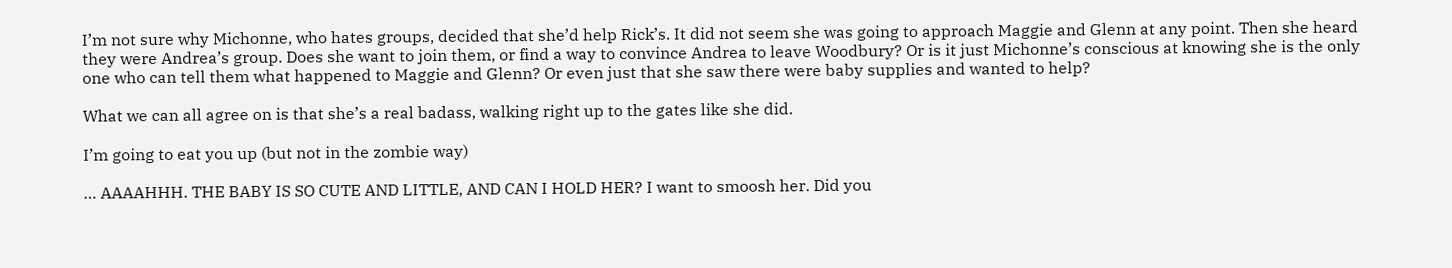I’m not sure why Michonne, who hates groups, decided that she’d help Rick’s. It did not seem she was going to approach Maggie and Glenn at any point. Then she heard they were Andrea’s group. Does she want to join them, or find a way to convince Andrea to leave Woodbury? Or is it just Michonne’s conscious at knowing she is the only one who can tell them what happened to Maggie and Glenn? Or even just that she saw there were baby supplies and wanted to help?

What we can all agree on is that she’s a real badass, walking right up to the gates like she did.

I’m going to eat you up (but not in the zombie way)

… AAAAHHH. THE BABY IS SO CUTE AND LITTLE, AND CAN I HOLD HER? I want to smoosh her. Did you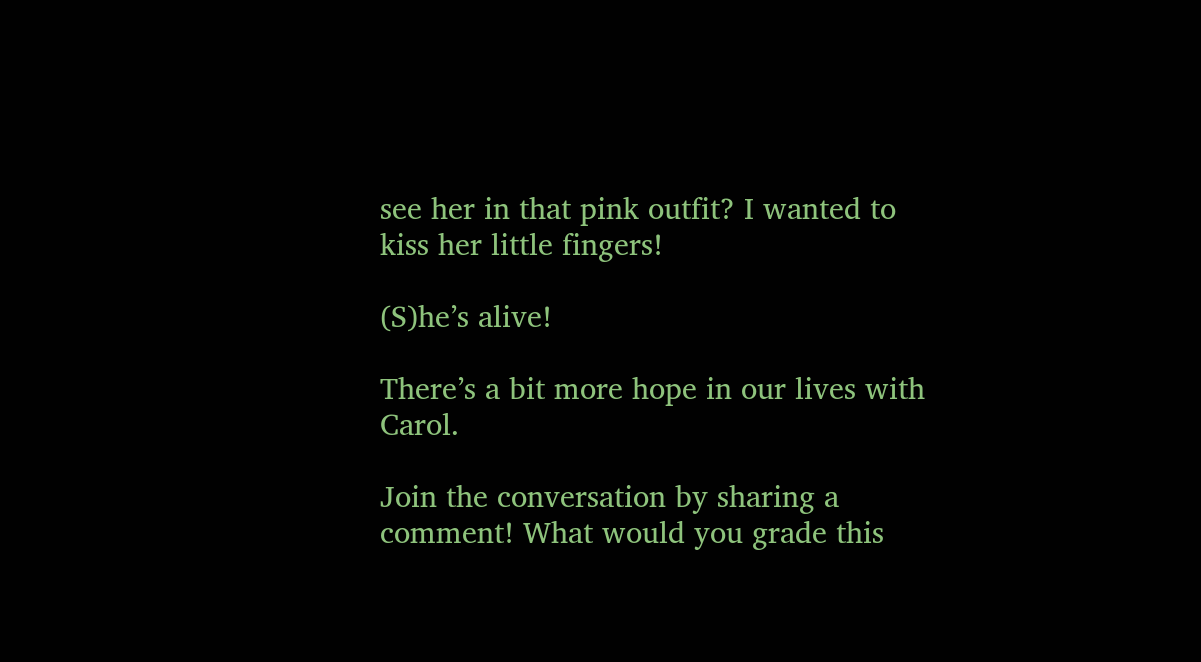see her in that pink outfit? I wanted to kiss her little fingers!

(S)he’s alive!

There’s a bit more hope in our lives with Carol.

Join the conversation by sharing a comment! What would you grade this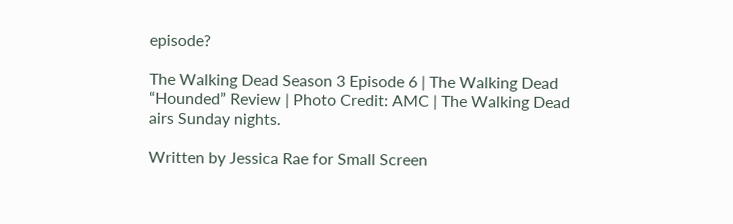episode?

The Walking Dead Season 3 Episode 6 | The Walking Dead “Hounded” Review | Photo Credit: AMC | The Walking Dead airs Sunday nights.

Written by Jessica Rae for Small Screen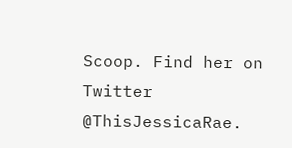Scoop. Find her on Twitter @ThisJessicaRae.